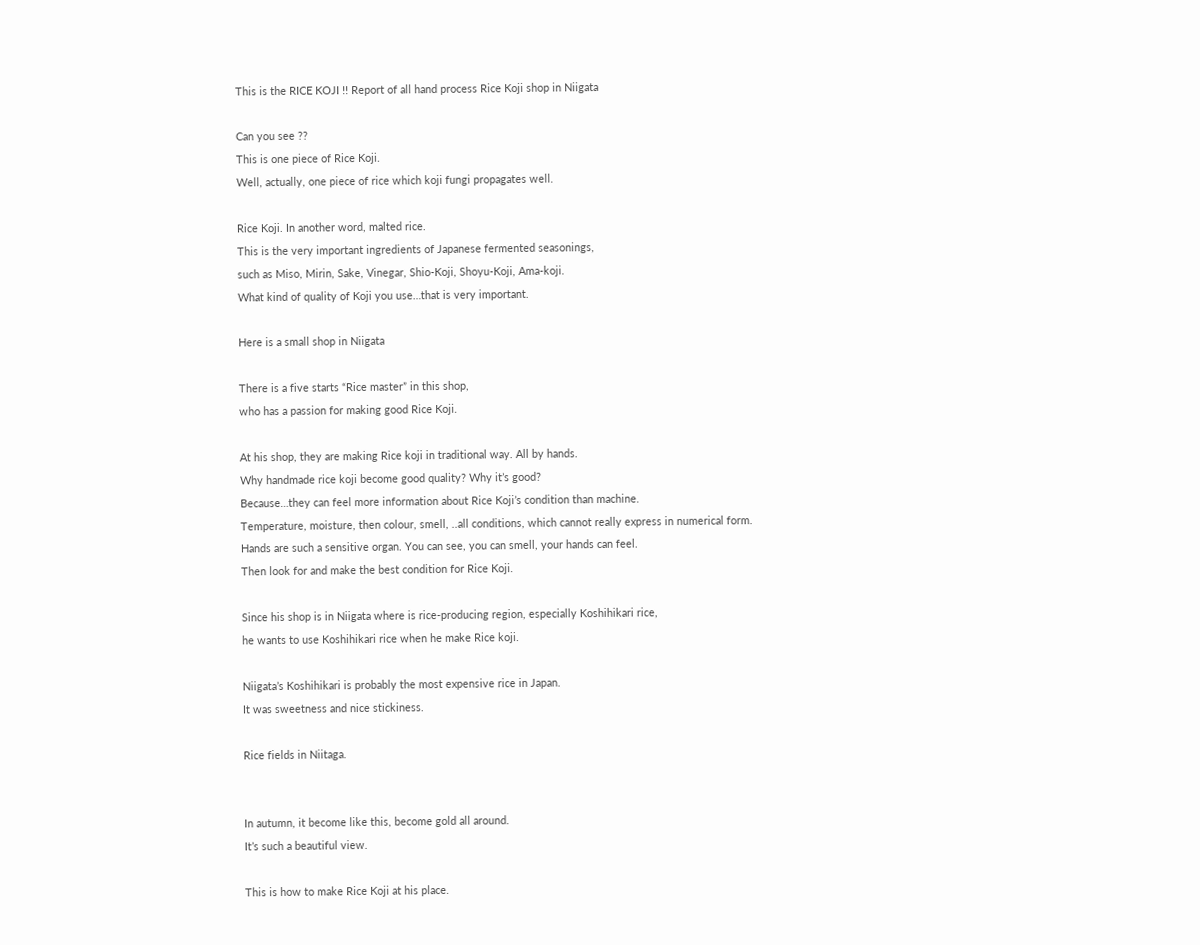This is the RICE KOJI !! Report of all hand process Rice Koji shop in Niigata

Can you see ??
This is one piece of Rice Koji.
Well, actually, one piece of rice which koji fungi propagates well.

Rice Koji. In another word, malted rice.
This is the very important ingredients of Japanese fermented seasonings,
such as Miso, Mirin, Sake, Vinegar, Shio-Koji, Shoyu-Koji, Ama-koji.
What kind of quality of Koji you use…that is very important.

Here is a small shop in Niigata

There is a five starts “Rice master” in this shop,
who has a passion for making good Rice Koji.

At his shop, they are making Rice koji in traditional way. All by hands.
Why handmade rice koji become good quality? Why it’s good?
Because…they can feel more information about Rice Koji’s condition than machine.
Temperature, moisture, then colour, smell, ..all conditions, which cannot really express in numerical form.
Hands are such a sensitive organ. You can see, you can smell, your hands can feel.
Then look for and make the best condition for Rice Koji.

Since his shop is in Niigata where is rice-producing region, especially Koshihikari rice,
he wants to use Koshihikari rice when he make Rice koji.

Niigata’s Koshihikari is probably the most expensive rice in Japan.
It was sweetness and nice stickiness.

Rice fields in Niitaga.


In autumn, it become like this, become gold all around.
It’s such a beautiful view.

This is how to make Rice Koji at his place.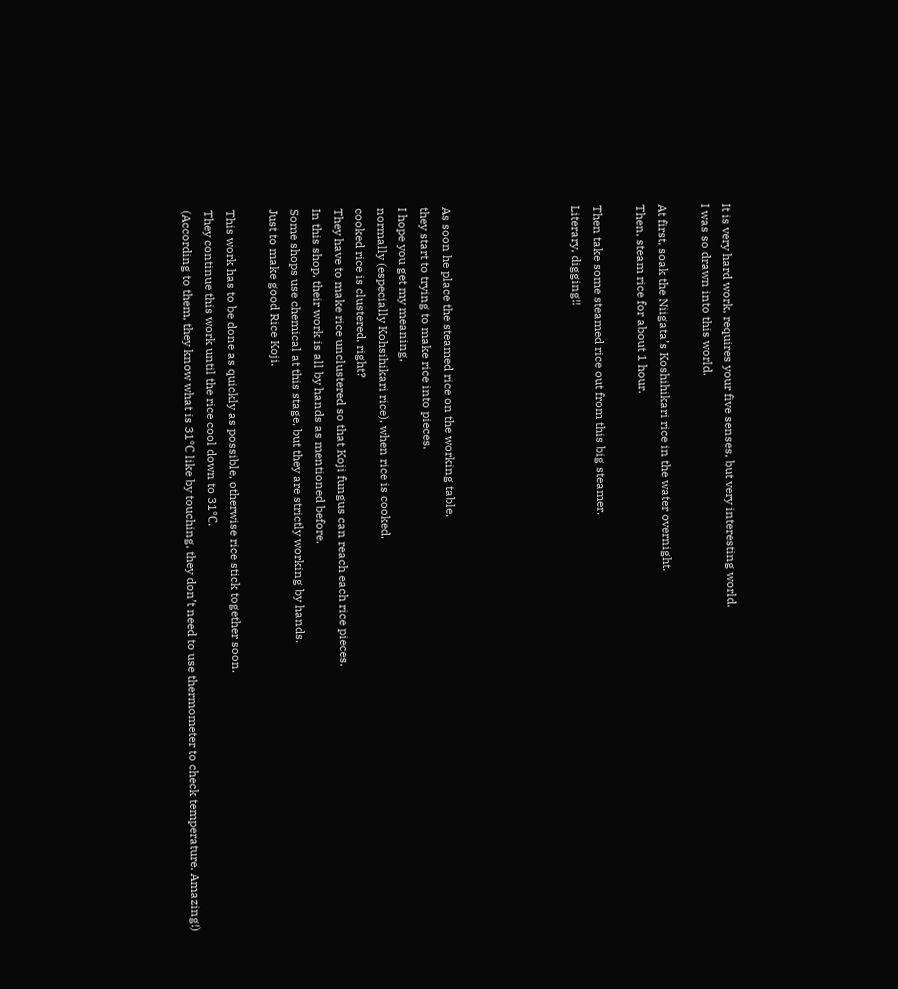It is very hard work, requires your five senses, but very interesting world.
I was so drawn into this world.

At first, soak the Niigata’s Koshihikari rice in the water overnight.
Then, steam rice for about 1 hour.

Then take some steamed rice out from this big steamer.
Literary, digging!!





As soon he place the steamed rice on the working table,
they start to trying to make rice into pieces.
I hope you get my meaning,
normally (especially Kohsihikari rice), when rice is cooked,
cooked rice is clustered, right?
They have to make rice unclustered so that Koji fungus can reach each rice pieces.
In this shop, their work is all by hands as mentioned before.
Some shops use chemical at this stage, but they are strictly working by hands.
Just to make good Rice Koji.

This work has to be done as quickly as possible, otherwise rice stick together soon.
They continue this work until the rice cool down to 31℃.
(According to them, they know what is 31℃ like by touching, they don’t need to use thermometer to check temperature. Amazing!)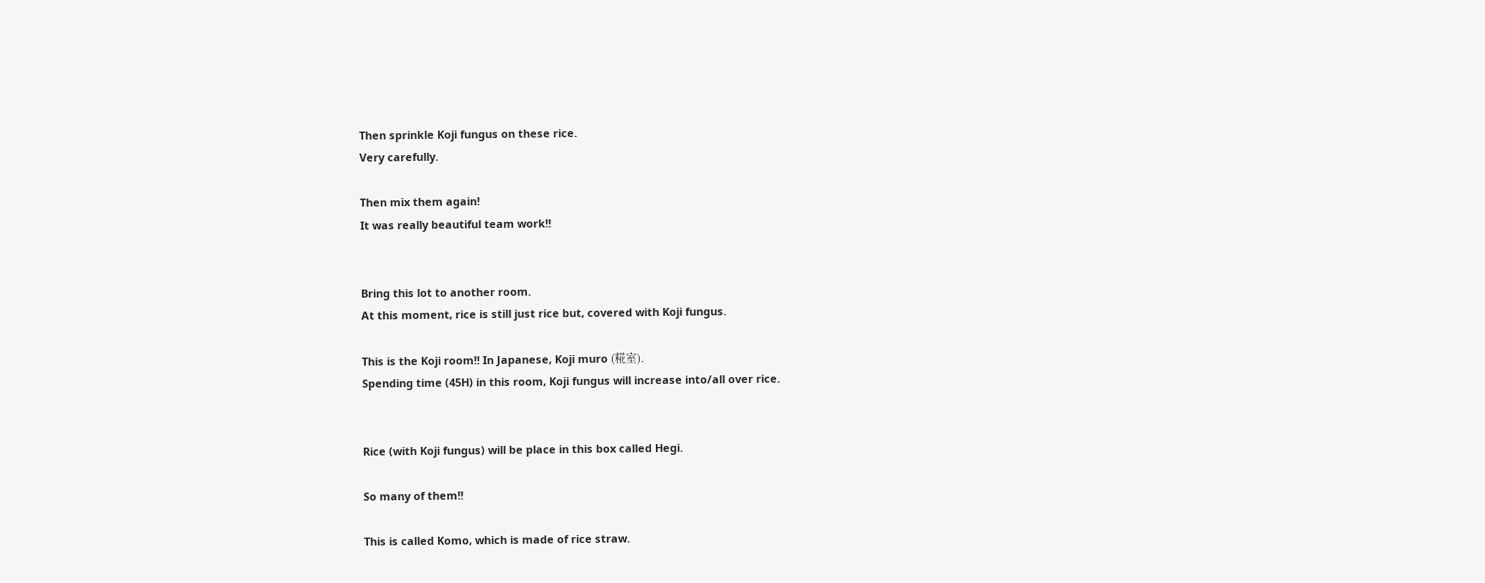Then sprinkle Koji fungus on these rice.
Very carefully.

Then mix them again!
It was really beautiful team work!!


Bring this lot to another room.
At this moment, rice is still just rice but, covered with Koji fungus.

This is the Koji room!! In Japanese, Koji muro (糀室).
Spending time (45H) in this room, Koji fungus will increase into/all over rice.


Rice (with Koji fungus) will be place in this box called Hegi.

So many of them!!

This is called Komo, which is made of rice straw.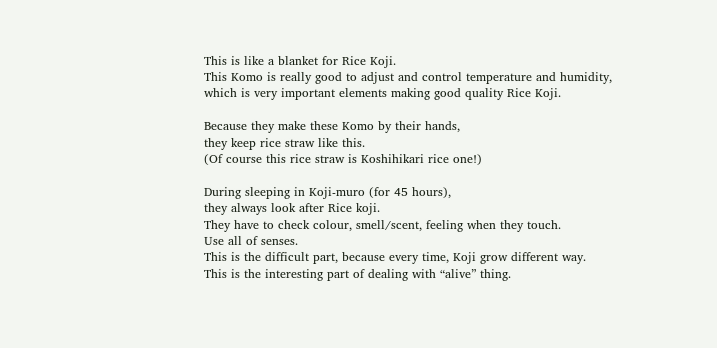This is like a blanket for Rice Koji.
This Komo is really good to adjust and control temperature and humidity,
which is very important elements making good quality Rice Koji.

Because they make these Komo by their hands,
they keep rice straw like this.
(Of course this rice straw is Koshihikari rice one!)

During sleeping in Koji-muro (for 45 hours),
they always look after Rice koji.
They have to check colour, smell/scent, feeling when they touch.
Use all of senses.
This is the difficult part, because every time, Koji grow different way.
This is the interesting part of dealing with “alive” thing.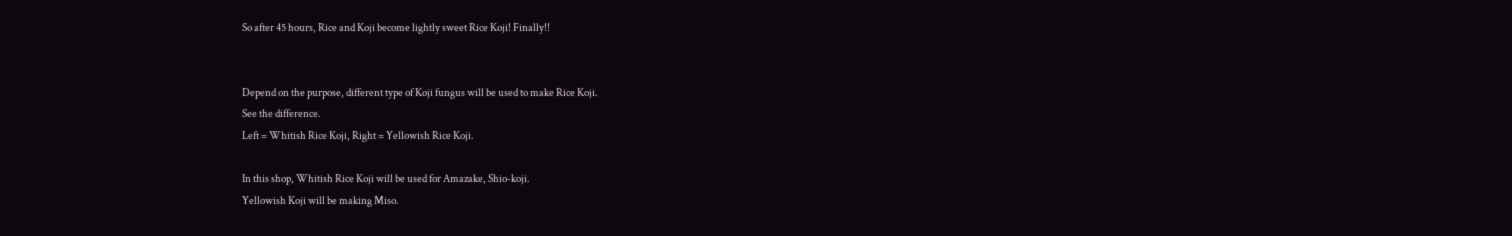So after 45 hours, Rice and Koji become lightly sweet Rice Koji! Finally!!


Depend on the purpose, different type of Koji fungus will be used to make Rice Koji.
See the difference.
Left = Whitish Rice Koji, Right = Yellowish Rice Koji.

In this shop, Whitish Rice Koji will be used for Amazake, Shio-koji.
Yellowish Koji will be making Miso.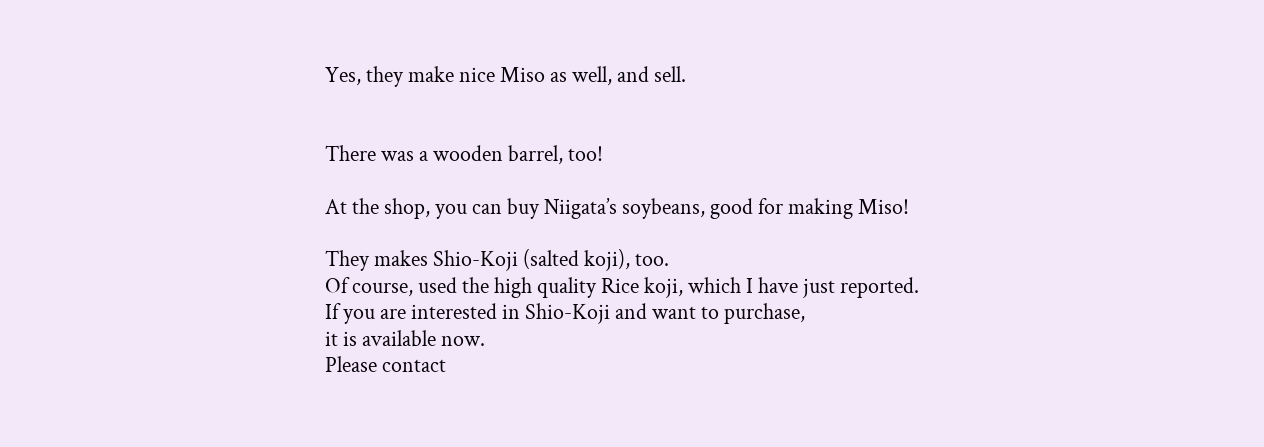Yes, they make nice Miso as well, and sell.


There was a wooden barrel, too!

At the shop, you can buy Niigata’s soybeans, good for making Miso!

They makes Shio-Koji (salted koji), too.
Of course, used the high quality Rice koji, which I have just reported.
If you are interested in Shio-Koji and want to purchase,
it is available now.
Please contact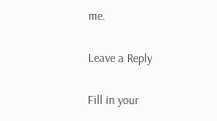me.

Leave a Reply

Fill in your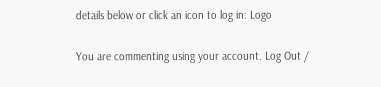details below or click an icon to log in: Logo

You are commenting using your account. Log Out /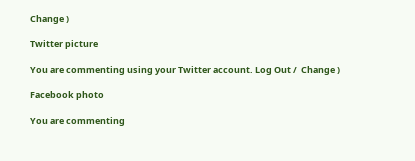Change )

Twitter picture

You are commenting using your Twitter account. Log Out /  Change )

Facebook photo

You are commenting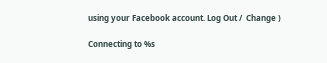using your Facebook account. Log Out /  Change )

Connecting to %s